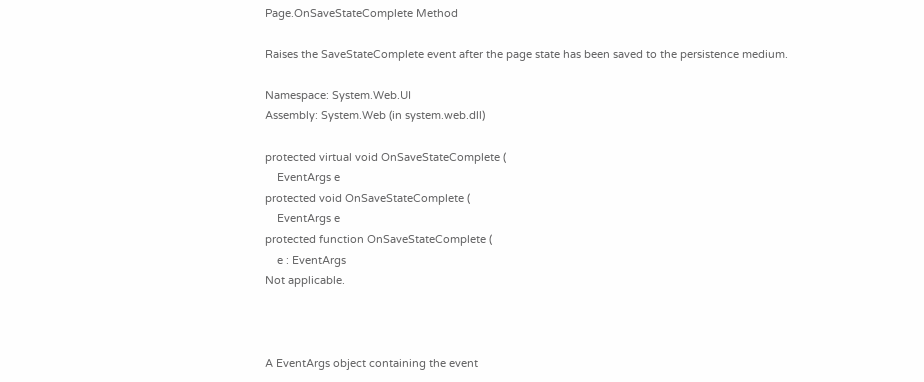Page.OnSaveStateComplete Method

Raises the SaveStateComplete event after the page state has been saved to the persistence medium.

Namespace: System.Web.UI
Assembly: System.Web (in system.web.dll)

protected virtual void OnSaveStateComplete (
    EventArgs e
protected void OnSaveStateComplete (
    EventArgs e
protected function OnSaveStateComplete (
    e : EventArgs
Not applicable.



A EventArgs object containing the event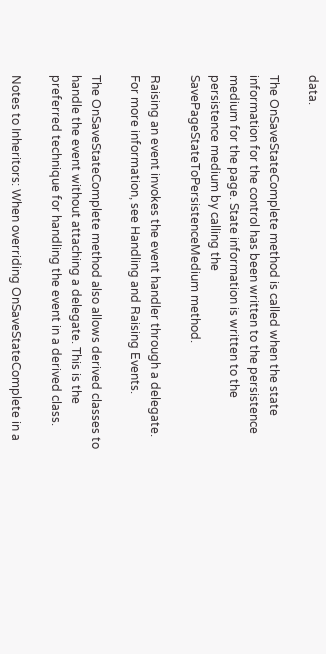data.

The OnSaveStateComplete method is called when the state information for the control has been written to the persistence medium for the page. State information is written to the persistence medium by calling the SavePageStateToPersistenceMedium method.

Raising an event invokes the event handler through a delegate. For more information, see Handling and Raising Events.

The OnSaveStateComplete method also allows derived classes to handle the event without attaching a delegate. This is the preferred technique for handling the event in a derived class.

Notes to Inheritors: When overriding OnSaveStateComplete in a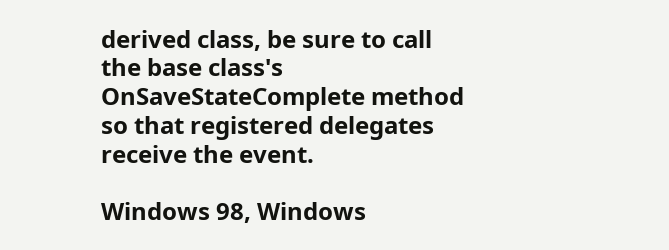derived class, be sure to call the base class's OnSaveStateComplete method so that registered delegates receive the event.

Windows 98, Windows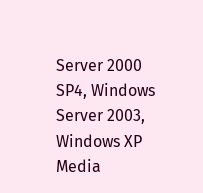Server 2000 SP4, Windows Server 2003, Windows XP Media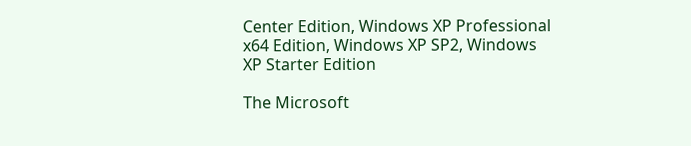Center Edition, Windows XP Professional x64 Edition, Windows XP SP2, Windows XP Starter Edition

The Microsoft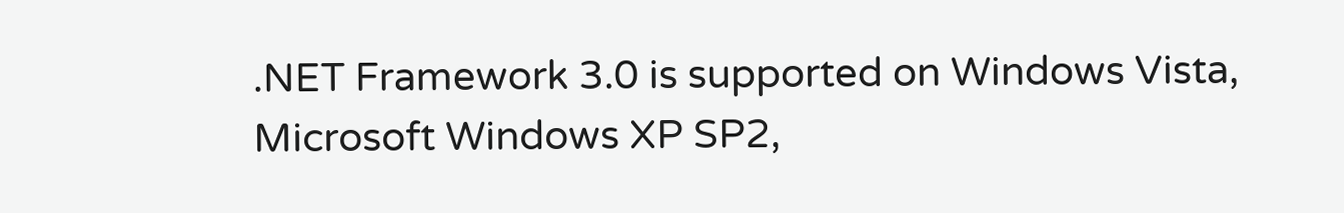.NET Framework 3.0 is supported on Windows Vista, Microsoft Windows XP SP2,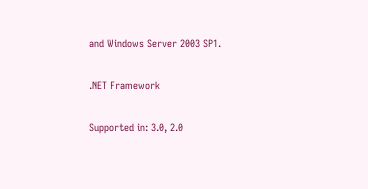and Windows Server 2003 SP1.

.NET Framework

Supported in: 3.0, 2.0